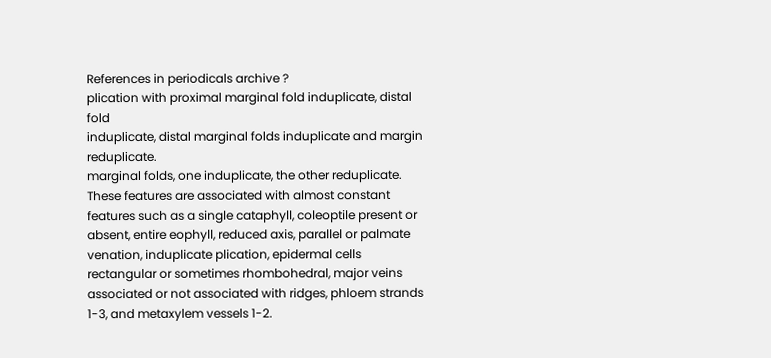References in periodicals archive ?
plication with proximal marginal fold induplicate, distal fold
induplicate, distal marginal folds induplicate and margin reduplicate.
marginal folds, one induplicate, the other reduplicate.
These features are associated with almost constant features such as a single cataphyll, coleoptile present or absent, entire eophyll, reduced axis, parallel or palmate venation, induplicate plication, epidermal cells rectangular or sometimes rhombohedral, major veins associated or not associated with ridges, phloem strands 1-3, and metaxylem vessels 1-2.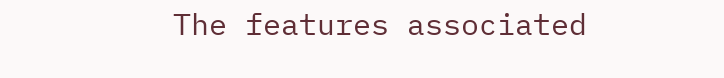The features associated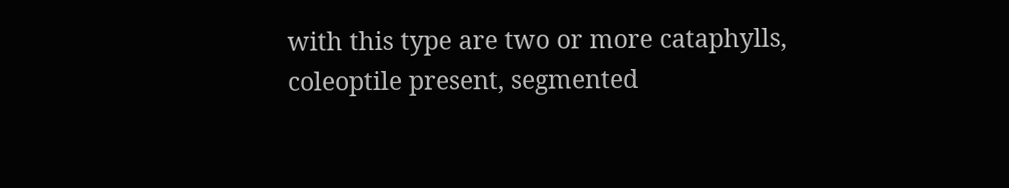with this type are two or more cataphylls, coleoptile present, segmented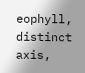eophyll, distinct axis,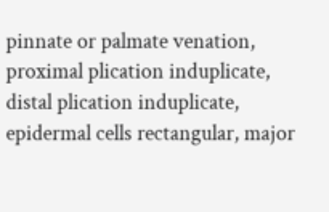pinnate or palmate venation, proximal plication induplicate, distal plication induplicate, epidermal cells rectangular, major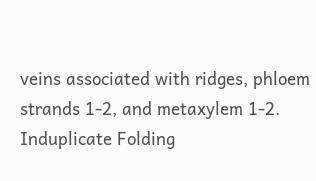veins associated with ridges, phloem strands 1-2, and metaxylem 1-2.
Induplicate Folding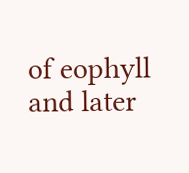of eophyll and later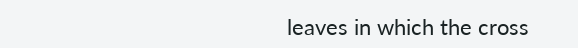leaves in which the cross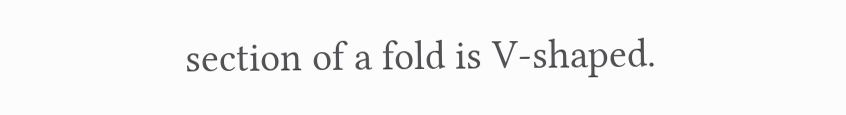section of a fold is V-shaped.